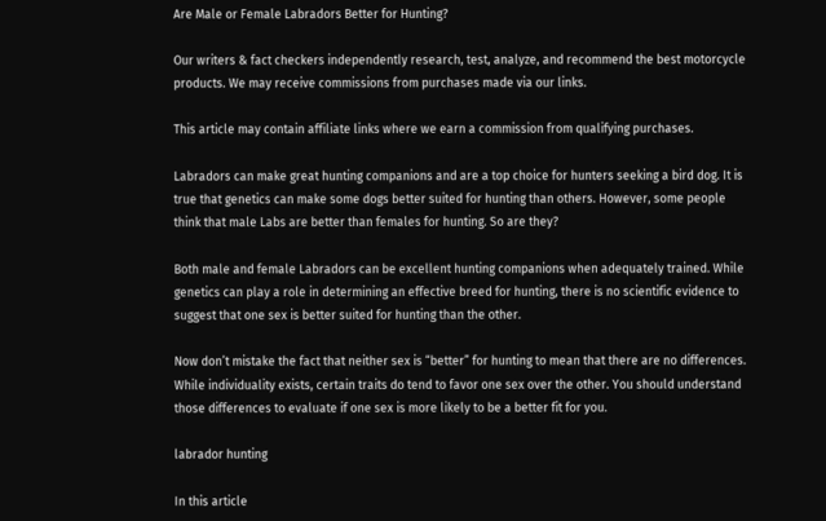Are Male or Female Labradors Better for Hunting?

Our writers & fact checkers independently research, test, analyze, and recommend the best motorcycle products. We may receive commissions from purchases made via our links.

This article may contain affiliate links where we earn a commission from qualifying purchases.

Labradors can make great hunting companions and are a top choice for hunters seeking a bird dog. It is true that genetics can make some dogs better suited for hunting than others. However, some people think that male Labs are better than females for hunting. So are they?

Both male and female Labradors can be excellent hunting companions when adequately trained. While genetics can play a role in determining an effective breed for hunting, there is no scientific evidence to suggest that one sex is better suited for hunting than the other.

Now don’t mistake the fact that neither sex is “better” for hunting to mean that there are no differences. While individuality exists, certain traits do tend to favor one sex over the other. You should understand those differences to evaluate if one sex is more likely to be a better fit for you.

labrador hunting

In this article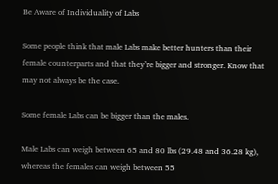Be Aware of Individuality of Labs

Some people think that male Labs make better hunters than their female counterparts and that they’re bigger and stronger. Know that may not always be the case.

Some female Labs can be bigger than the males.

Male Labs can weigh between 65 and 80 lbs (29.48 and 36.28 kg), whereas the females can weigh between 55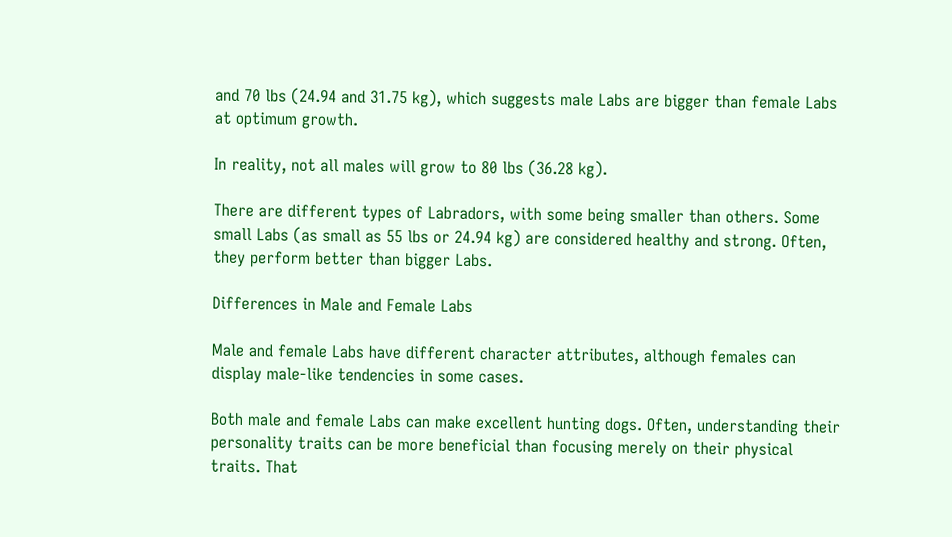and 70 lbs (24.94 and 31.75 kg), which suggests male Labs are bigger than female Labs at optimum growth.

In reality, not all males will grow to 80 lbs (36.28 kg).

There are different types of Labradors, with some being smaller than others. Some small Labs (as small as 55 lbs or 24.94 kg) are considered healthy and strong. Often, they perform better than bigger Labs.

Differences in Male and Female Labs

Male and female Labs have different character attributes, although females can display male-like tendencies in some cases.

Both male and female Labs can make excellent hunting dogs. Often, understanding their personality traits can be more beneficial than focusing merely on their physical traits. That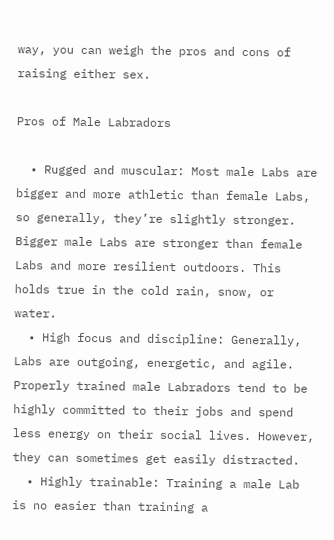way, you can weigh the pros and cons of raising either sex.

Pros of Male Labradors

  • Rugged and muscular: Most male Labs are bigger and more athletic than female Labs, so generally, they’re slightly stronger. Bigger male Labs are stronger than female Labs and more resilient outdoors. This holds true in the cold rain, snow, or water.
  • High focus and discipline: Generally, Labs are outgoing, energetic, and agile. Properly trained male Labradors tend to be highly committed to their jobs and spend less energy on their social lives. However, they can sometimes get easily distracted.
  • Highly trainable: Training a male Lab is no easier than training a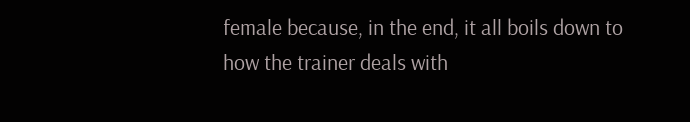female because, in the end, it all boils down to how the trainer deals with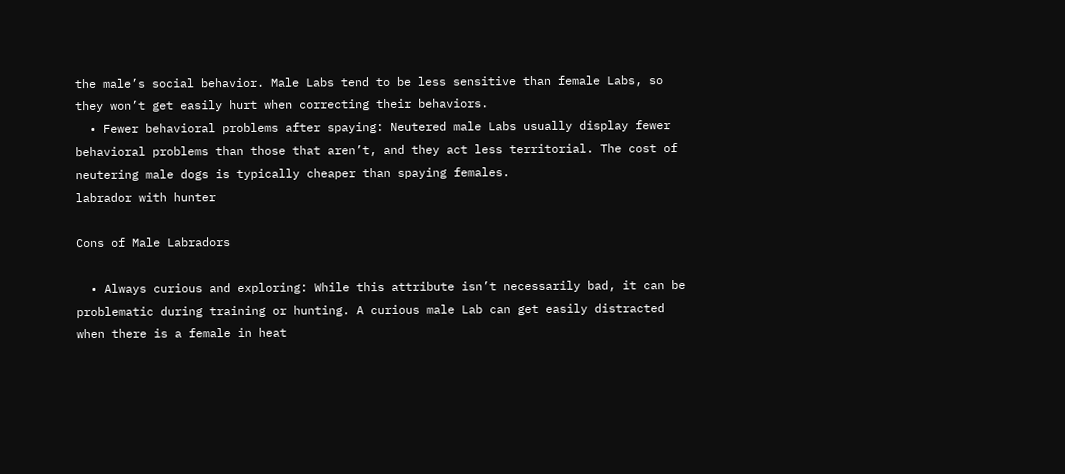the male’s social behavior. Male Labs tend to be less sensitive than female Labs, so they won’t get easily hurt when correcting their behaviors.
  • Fewer behavioral problems after spaying: Neutered male Labs usually display fewer behavioral problems than those that aren’t, and they act less territorial. The cost of neutering male dogs is typically cheaper than spaying females.
labrador with hunter

Cons of Male Labradors

  • Always curious and exploring: While this attribute isn’t necessarily bad, it can be problematic during training or hunting. A curious male Lab can get easily distracted when there is a female in heat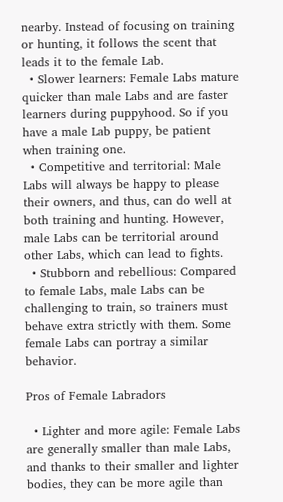nearby. Instead of focusing on training or hunting, it follows the scent that leads it to the female Lab.
  • Slower learners: Female Labs mature quicker than male Labs and are faster learners during puppyhood. So if you have a male Lab puppy, be patient when training one.
  • Competitive and territorial: Male Labs will always be happy to please their owners, and thus, can do well at both training and hunting. However, male Labs can be territorial around other Labs, which can lead to fights.
  • Stubborn and rebellious: Compared to female Labs, male Labs can be challenging to train, so trainers must behave extra strictly with them. Some female Labs can portray a similar behavior.

Pros of Female Labradors

  • Lighter and more agile: Female Labs are generally smaller than male Labs, and thanks to their smaller and lighter bodies, they can be more agile than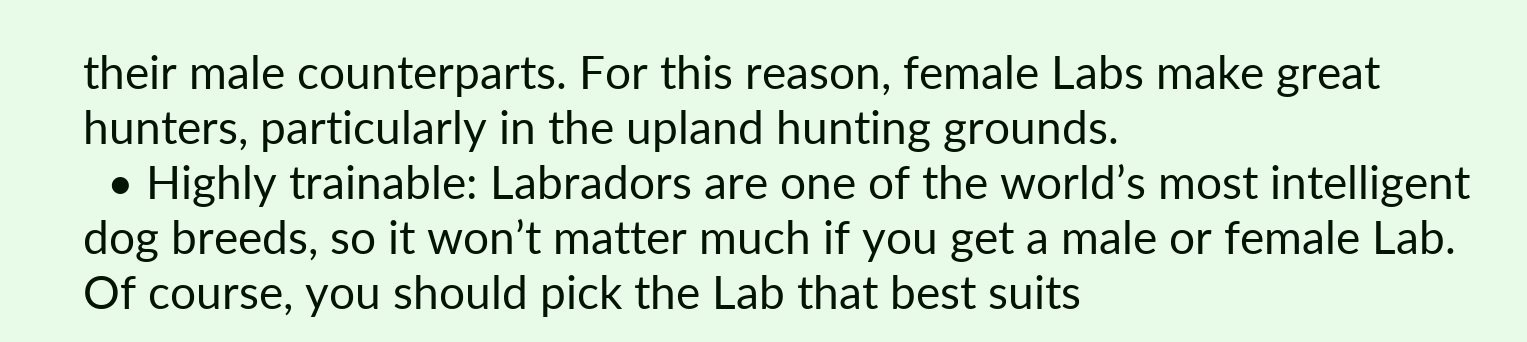their male counterparts. For this reason, female Labs make great hunters, particularly in the upland hunting grounds.
  • Highly trainable: Labradors are one of the world’s most intelligent dog breeds, so it won’t matter much if you get a male or female Lab. Of course, you should pick the Lab that best suits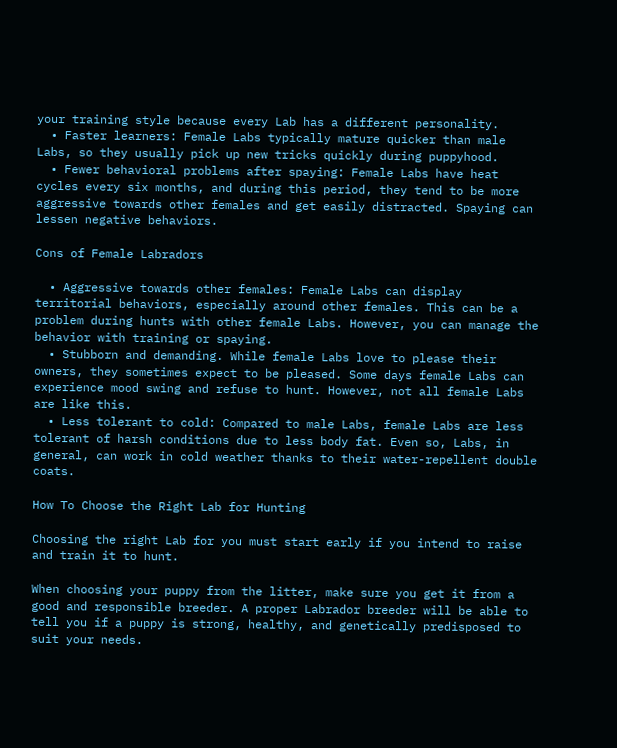your training style because every Lab has a different personality.
  • Faster learners: Female Labs typically mature quicker than male Labs, so they usually pick up new tricks quickly during puppyhood.
  • Fewer behavioral problems after spaying: Female Labs have heat cycles every six months, and during this period, they tend to be more aggressive towards other females and get easily distracted. Spaying can lessen negative behaviors.

Cons of Female Labradors

  • Aggressive towards other females: Female Labs can display territorial behaviors, especially around other females. This can be a problem during hunts with other female Labs. However, you can manage the behavior with training or spaying.
  • Stubborn and demanding. While female Labs love to please their owners, they sometimes expect to be pleased. Some days female Labs can experience mood swing and refuse to hunt. However, not all female Labs are like this.
  • Less tolerant to cold: Compared to male Labs, female Labs are less tolerant of harsh conditions due to less body fat. Even so, Labs, in general, can work in cold weather thanks to their water-repellent double coats.

How To Choose the Right Lab for Hunting

Choosing the right Lab for you must start early if you intend to raise and train it to hunt.

When choosing your puppy from the litter, make sure you get it from a good and responsible breeder. A proper Labrador breeder will be able to tell you if a puppy is strong, healthy, and genetically predisposed to suit your needs.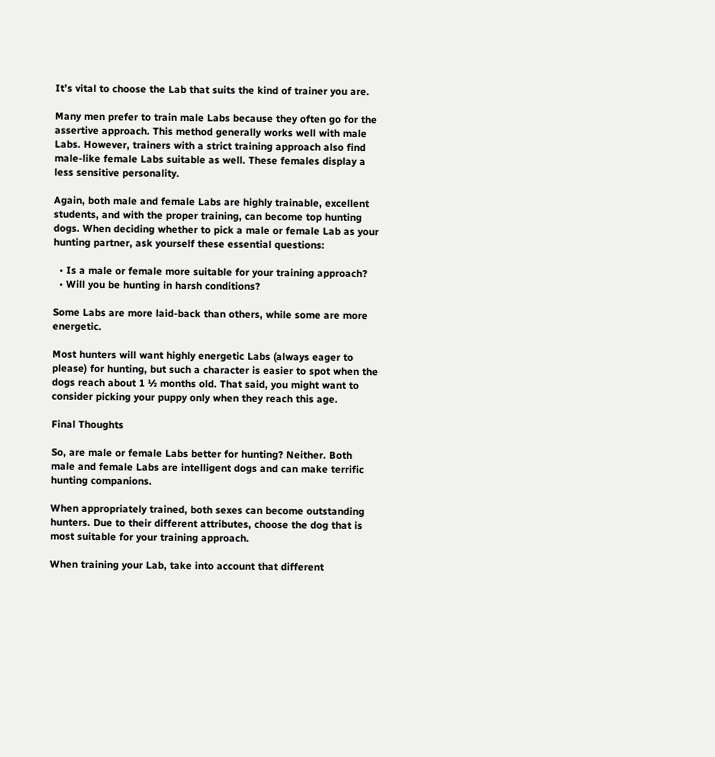It’s vital to choose the Lab that suits the kind of trainer you are.

Many men prefer to train male Labs because they often go for the assertive approach. This method generally works well with male Labs. However, trainers with a strict training approach also find male-like female Labs suitable as well. These females display a less sensitive personality.

Again, both male and female Labs are highly trainable, excellent students, and with the proper training, can become top hunting dogs. When deciding whether to pick a male or female Lab as your hunting partner, ask yourself these essential questions:

  • Is a male or female more suitable for your training approach?
  • Will you be hunting in harsh conditions?

Some Labs are more laid-back than others, while some are more energetic.

Most hunters will want highly energetic Labs (always eager to please) for hunting, but such a character is easier to spot when the dogs reach about 1 ½ months old. That said, you might want to consider picking your puppy only when they reach this age.

Final Thoughts

So, are male or female Labs better for hunting? Neither. Both male and female Labs are intelligent dogs and can make terrific hunting companions.

When appropriately trained, both sexes can become outstanding hunters. Due to their different attributes, choose the dog that is most suitable for your training approach.

When training your Lab, take into account that different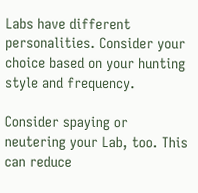Labs have different personalities. Consider your choice based on your hunting style and frequency.

Consider spaying or neutering your Lab, too. This can reduce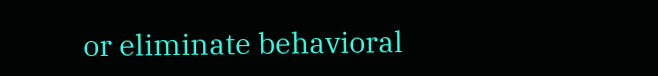or eliminate behavioral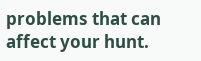problems that can affect your hunt.